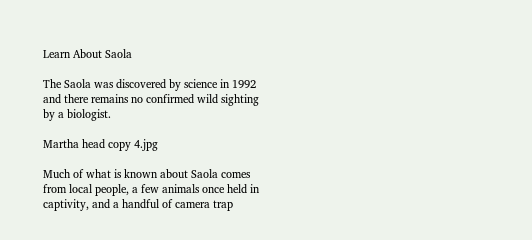Learn About Saola

The Saola was discovered by science in 1992 and there remains no confirmed wild sighting by a biologist.

Martha head copy 4.jpg

Much of what is known about Saola comes from local people, a few animals once held in captivity, and a handful of camera trap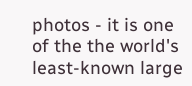photos - it is one of the the world's least-known large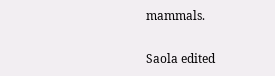mammals.

Saola edited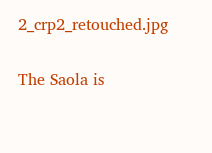2_crp2_retouched.jpg

The Saola is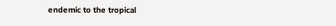endemic to the tropical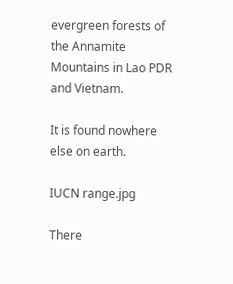evergreen forests of the Annamite Mountains in Lao PDR and Vietnam.

It is found nowhere else on earth.

IUCN range.jpg

There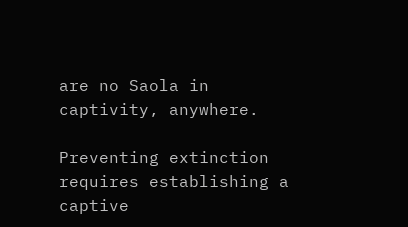are no Saola in captivity, anywhere.

Preventing extinction requires establishing a captive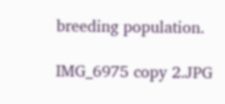breeding population.

IMG_6975 copy 2.JPG